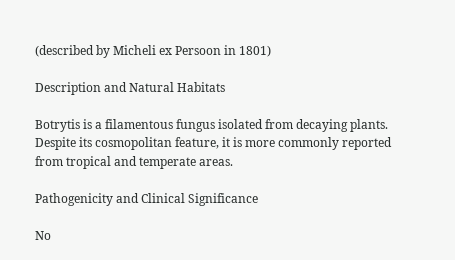(described by Micheli ex Persoon in 1801)

Description and Natural Habitats

Botrytis is a filamentous fungus isolated from decaying plants. Despite its cosmopolitan feature, it is more commonly reported from tropical and temperate areas.

Pathogenicity and Clinical Significance

No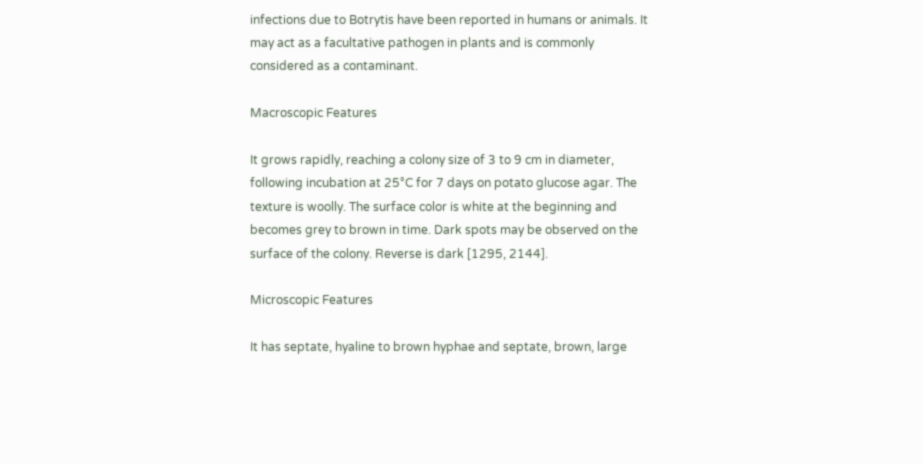infections due to Botrytis have been reported in humans or animals. It may act as a facultative pathogen in plants and is commonly considered as a contaminant.

Macroscopic Features

It grows rapidly, reaching a colony size of 3 to 9 cm in diameter, following incubation at 25°C for 7 days on potato glucose agar. The texture is woolly. The surface color is white at the beginning and becomes grey to brown in time. Dark spots may be observed on the surface of the colony. Reverse is dark [1295, 2144].

Microscopic Features

It has septate, hyaline to brown hyphae and septate, brown, large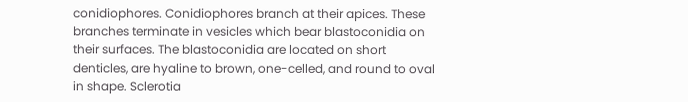conidiophores. Conidiophores branch at their apices. These branches terminate in vesicles which bear blastoconidia on their surfaces. The blastoconidia are located on short denticles, are hyaline to brown, one-celled, and round to oval in shape. Sclerotia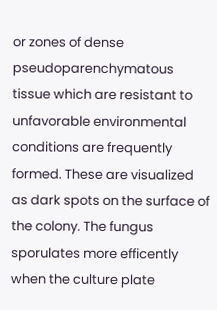or zones of dense pseudoparenchymatous tissue which are resistant to unfavorable environmental conditions are frequently formed. These are visualized as dark spots on the surface of the colony. The fungus sporulates more efficently when the culture plate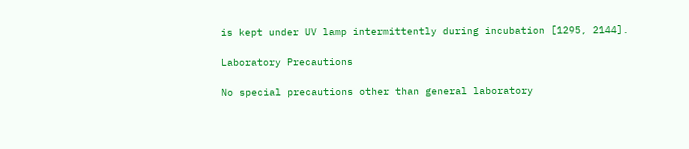is kept under UV lamp intermittently during incubation [1295, 2144].

Laboratory Precautions

No special precautions other than general laboratory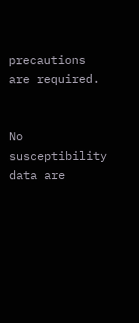precautions are required.


No susceptibility data are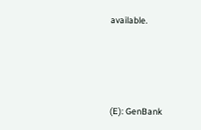available.




(E): GenBank